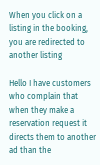When you click on a listing in the booking, you are redirected to another listing

Hello I have customers who complain that when they make a reservation request it directs them to another ad than the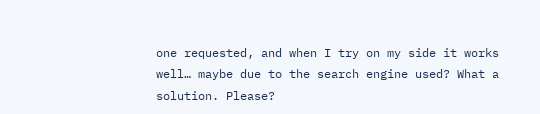one requested, and when I try on my side it works well… maybe due to the search engine used? What a solution. Please?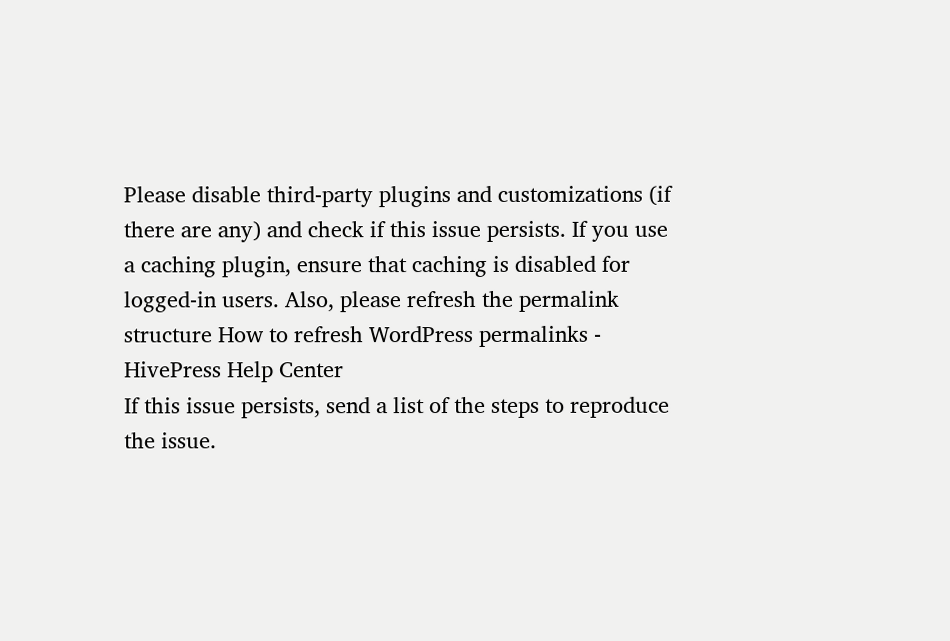Please disable third-party plugins and customizations (if there are any) and check if this issue persists. If you use a caching plugin, ensure that caching is disabled for logged-in users. Also, please refresh the permalink structure How to refresh WordPress permalinks - HivePress Help Center
If this issue persists, send a list of the steps to reproduce the issue.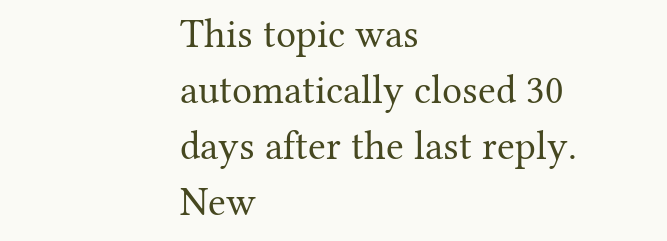This topic was automatically closed 30 days after the last reply. New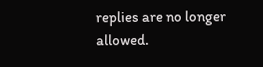replies are no longer allowed.